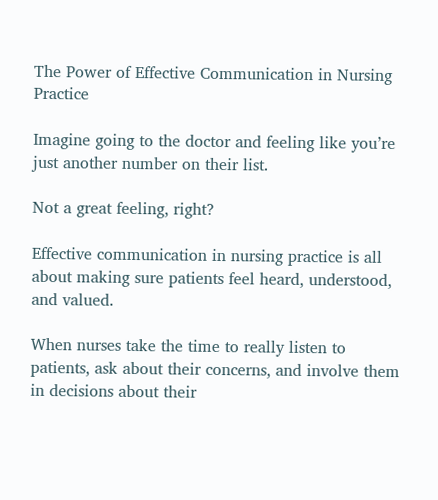The Power of Effective Communication in Nursing Practice

Imagine going to the doctor and feeling like you’re just another number on their list.

Not a great feeling, right?

Effective communication in nursing practice is all about making sure patients feel heard, understood, and valued.

When nurses take the time to really listen to patients, ask about their concerns, and involve them in decisions about their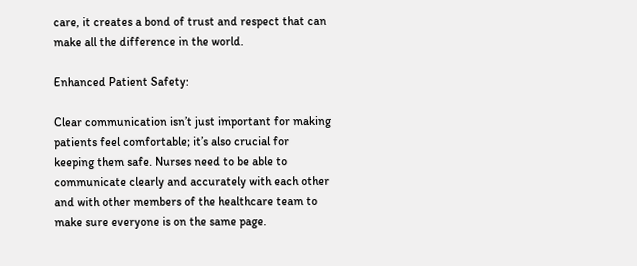care, it creates a bond of trust and respect that can make all the difference in the world.

Enhanced Patient Safety:

Clear communication isn’t just important for making patients feel comfortable; it’s also crucial for keeping them safe. Nurses need to be able to communicate clearly and accurately with each other and with other members of the healthcare team to make sure everyone is on the same page.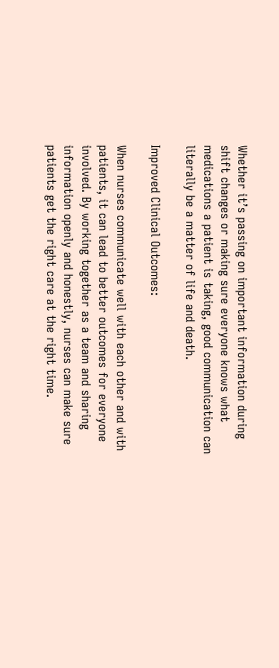Whether it’s passing on important information during shift changes or making sure everyone knows what medications a patient is taking, good communication can literally be a matter of life and death.

Improved Clinical Outcomes:

When nurses communicate well with each other and with patients, it can lead to better outcomes for everyone involved. By working together as a team and sharing information openly and honestly, nurses can make sure patients get the right care at the right time.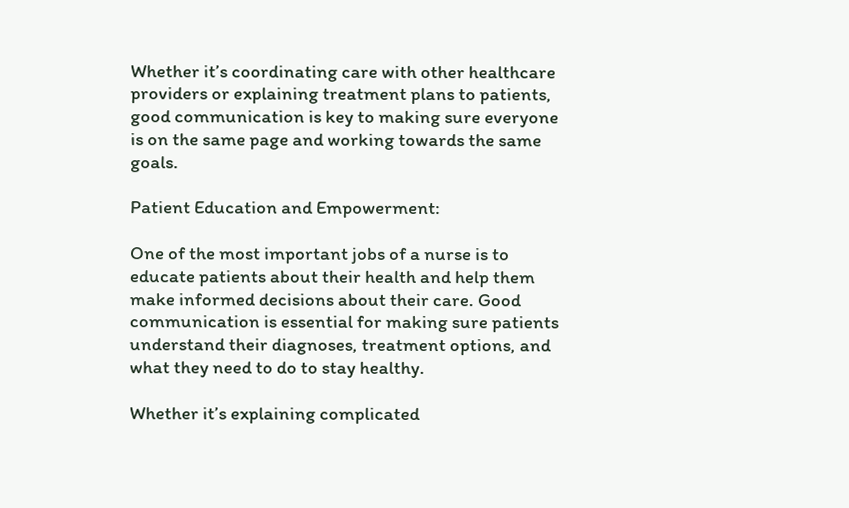Whether it’s coordinating care with other healthcare providers or explaining treatment plans to patients, good communication is key to making sure everyone is on the same page and working towards the same goals.

Patient Education and Empowerment:

One of the most important jobs of a nurse is to educate patients about their health and help them make informed decisions about their care. Good communication is essential for making sure patients understand their diagnoses, treatment options, and what they need to do to stay healthy.

Whether it’s explaining complicated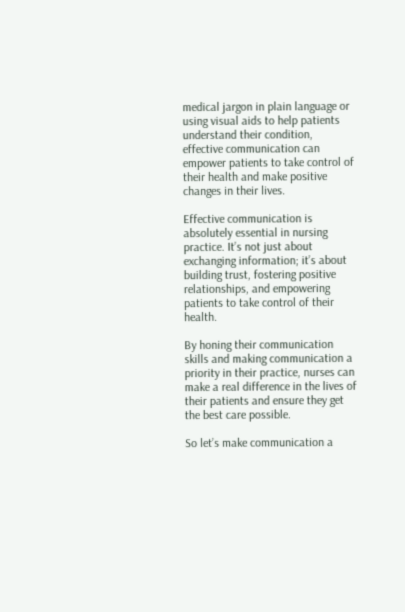medical jargon in plain language or using visual aids to help patients understand their condition, effective communication can empower patients to take control of their health and make positive changes in their lives.

Effective communication is absolutely essential in nursing practice. It’s not just about exchanging information; it’s about building trust, fostering positive relationships, and empowering patients to take control of their health.

By honing their communication skills and making communication a priority in their practice, nurses can make a real difference in the lives of their patients and ensure they get the best care possible.

So let’s make communication a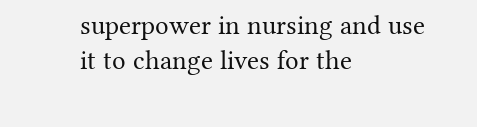superpower in nursing and use it to change lives for the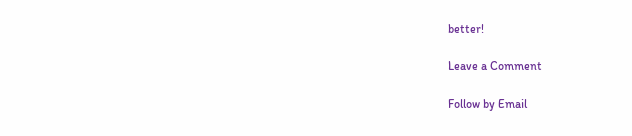better!

Leave a Comment

Follow by Email